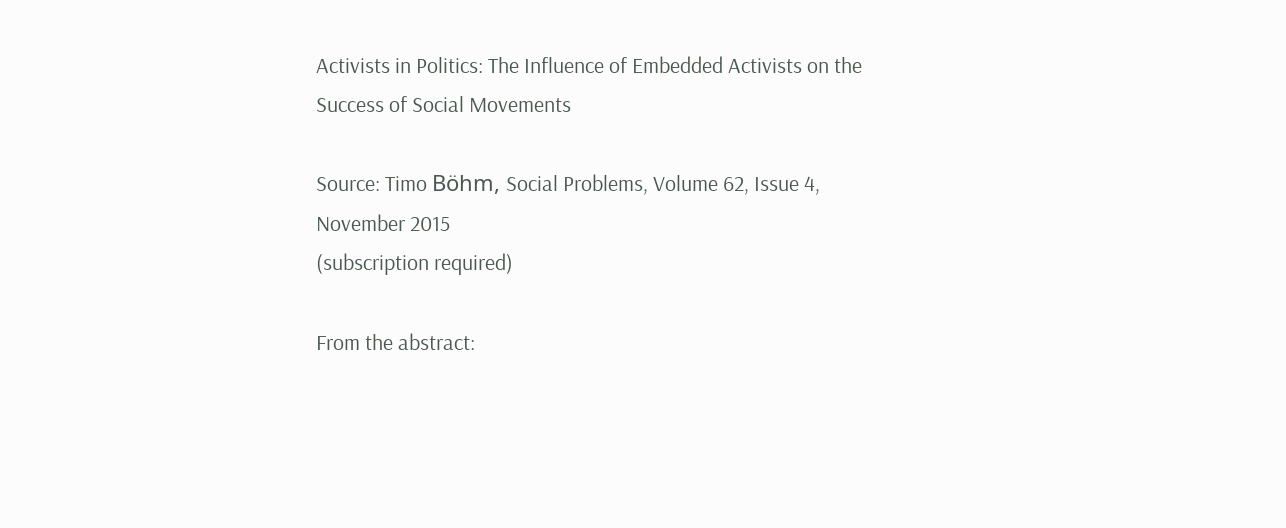Activists in Politics: The Influence of Embedded Activists on the Success of Social Movements

Source: Timo Böhm, Social Problems, Volume 62, Issue 4, November 2015
(subscription required)

From the abstract: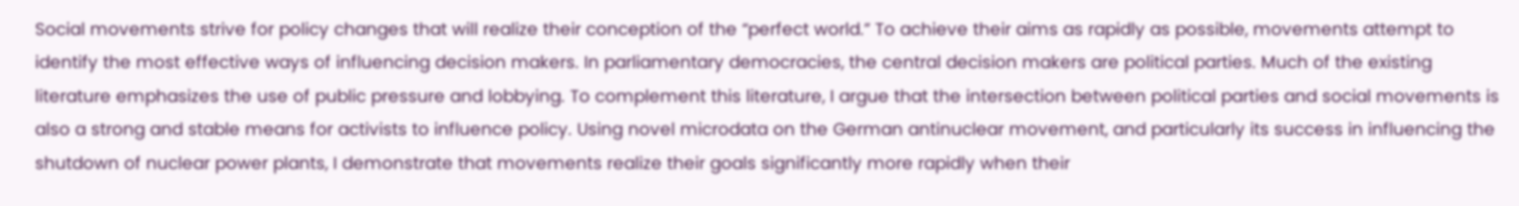Social movements strive for policy changes that will realize their conception of the “perfect world.” To achieve their aims as rapidly as possible, movements attempt to identify the most effective ways of influencing decision makers. In parliamentary democracies, the central decision makers are political parties. Much of the existing literature emphasizes the use of public pressure and lobbying. To complement this literature, I argue that the intersection between political parties and social movements is also a strong and stable means for activists to influence policy. Using novel microdata on the German antinuclear movement, and particularly its success in influencing the shutdown of nuclear power plants, I demonstrate that movements realize their goals significantly more rapidly when their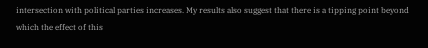intersection with political parties increases. My results also suggest that there is a tipping point beyond which the effect of this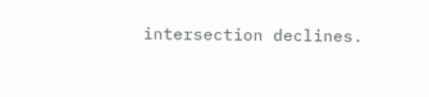intersection declines.